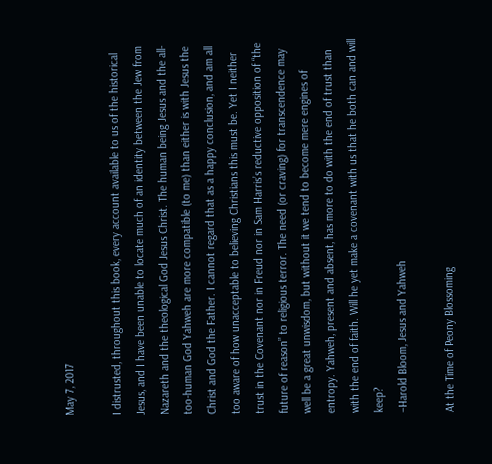May 7, 2017

I distrusted, throughout this book, every account available to us of the historical Jesus, and I have been unable to locate much of an identity between the Jew from Nazareth and the theological God Jesus Christ. The human being Jesus and the all-too-human God Yahweh are more compatible (to me) than either is with Jesus the Christ and God the Father. I cannot regard that as a happy conclusion, and am all too aware of how unacceptable to believing Christians this must be. Yet I neither trust in the Covenant nor in Freud nor in Sam Harris’s reductive opposition of “the future of reason” to religious terror. The need (or craving) for transcendence may well be a great unwisdom, but without it we tend to become mere engines of entropy. Yahweh, present and absent, has more to do with the end of trust than with the end of faith. Will he yet make a covenant with us that he both can and will keep?
–Harold Bloom, Jesus and Yahweh

At the Time of Peony Blossoming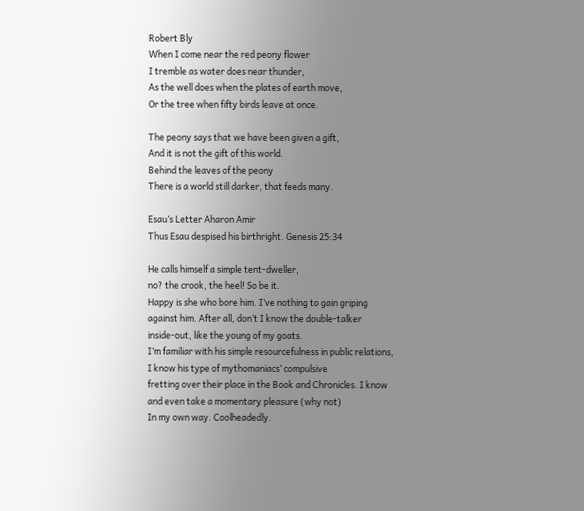Robert Bly
When I come near the red peony flower
I tremble as water does near thunder,
As the well does when the plates of earth move,
Or the tree when fifty birds leave at once.

The peony says that we have been given a gift,
And it is not the gift of this world.
Behind the leaves of the peony
There is a world still darker, that feeds many.

Esau’s Letter Aharon Amir
Thus Esau despised his birthright. Genesis 25:34

He calls himself a simple tent-dweller,
no? the crook, the heel! So be it.
Happy is she who bore him. I’ve nothing to gain griping
against him. After all, don’t I know the double-talker
inside-out, like the young of my goats.
I’m familiar with his simple resourcefulness in public relations,
I know his type of mythomaniacs’ compulsive
fretting over their place in the Book and Chronicles. I know
and even take a momentary pleasure (why not)
In my own way. Coolheadedly.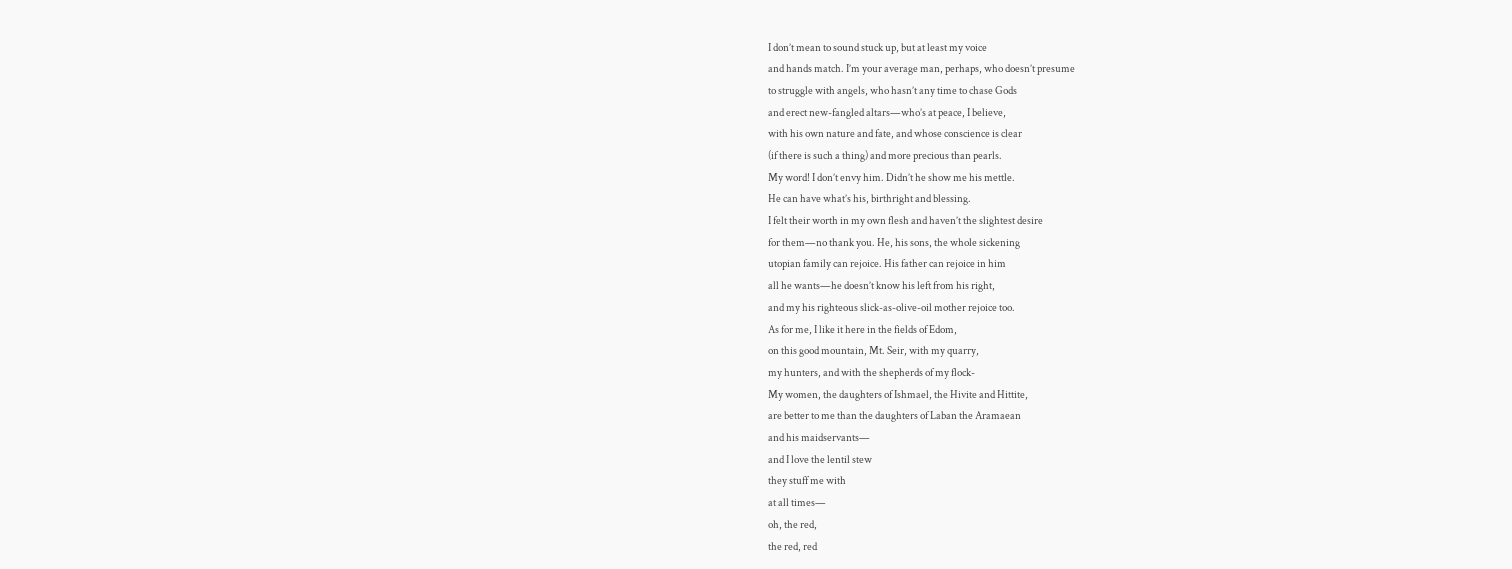I don’t mean to sound stuck up, but at least my voice
and hands match. I’m your average man, perhaps, who doesn’t presume
to struggle with angels, who hasn’t any time to chase Gods
and erect new-fangled altars—who’s at peace, I believe,
with his own nature and fate, and whose conscience is clear
(if there is such a thing) and more precious than pearls.
My word! I don’t envy him. Didn’t he show me his mettle.
He can have what’s his, birthright and blessing.
I felt their worth in my own flesh and haven’t the slightest desire
for them—no thank you. He, his sons, the whole sickening
utopian family can rejoice. His father can rejoice in him
all he wants—he doesn’t know his left from his right,
and my his righteous slick-as-olive-oil mother rejoice too.
As for me, I like it here in the fields of Edom,
on this good mountain, Mt. Seir, with my quarry,
my hunters, and with the shepherds of my flock-
My women, the daughters of Ishmael, the Hivite and Hittite,
are better to me than the daughters of Laban the Aramaean
and his maidservants—
and I love the lentil stew
they stuff me with
at all times—
oh, the red,
the red, red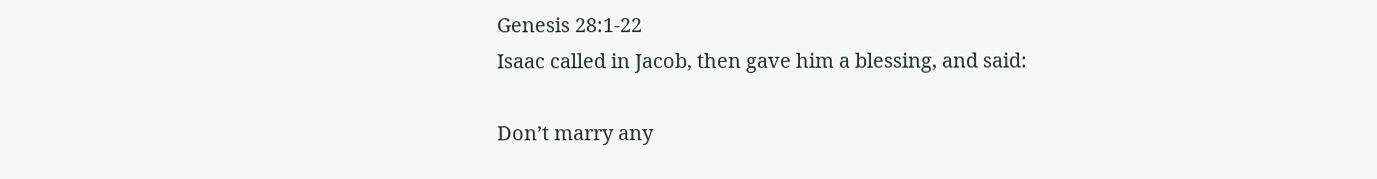Genesis 28:1-22
Isaac called in Jacob, then gave him a blessing, and said:

Don’t marry any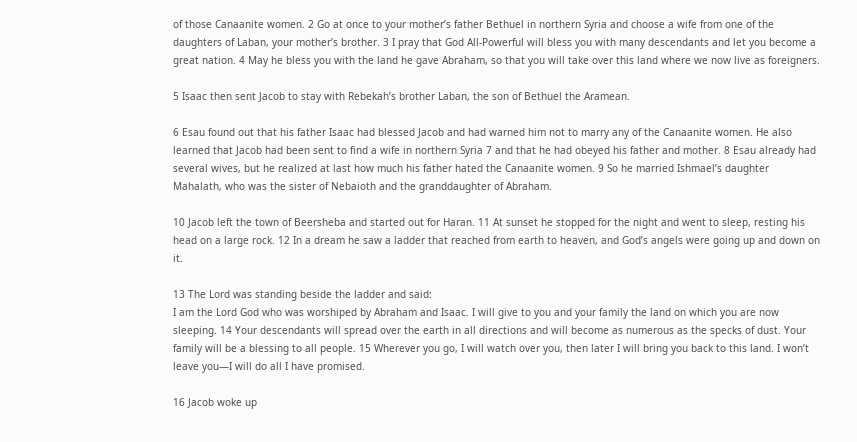of those Canaanite women. 2 Go at once to your mother’s father Bethuel in northern Syria and choose a wife from one of the daughters of Laban, your mother’s brother. 3 I pray that God All-Powerful will bless you with many descendants and let you become a great nation. 4 May he bless you with the land he gave Abraham, so that you will take over this land where we now live as foreigners.

5 Isaac then sent Jacob to stay with Rebekah’s brother Laban, the son of Bethuel the Aramean.

6 Esau found out that his father Isaac had blessed Jacob and had warned him not to marry any of the Canaanite women. He also learned that Jacob had been sent to find a wife in northern Syria 7 and that he had obeyed his father and mother. 8 Esau already had several wives, but he realized at last how much his father hated the Canaanite women. 9 So he married Ishmael’s daughter Mahalath, who was the sister of Nebaioth and the granddaughter of Abraham.

10 Jacob left the town of Beersheba and started out for Haran. 11 At sunset he stopped for the night and went to sleep, resting his head on a large rock. 12 In a dream he saw a ladder that reached from earth to heaven, and God’s angels were going up and down on it.

13 The Lord was standing beside the ladder and said:
I am the Lord God who was worshiped by Abraham and Isaac. I will give to you and your family the land on which you are now sleeping. 14 Your descendants will spread over the earth in all directions and will become as numerous as the specks of dust. Your family will be a blessing to all people. 15 Wherever you go, I will watch over you, then later I will bring you back to this land. I won’t leave you—I will do all I have promised.

16 Jacob woke up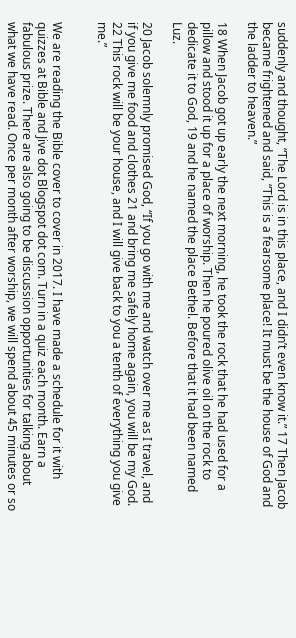suddenly and thought, “The Lord is in this place, and I didn’t even know it.” 17 Then Jacob became frightened and said, “This is a fearsome place! It must be the house of God and the ladder to heaven.”

18 When Jacob got up early the next morning, he took the rock that he had used for a pillow and stood it up for a place of worship. Then he poured olive oil on the rock to dedicate it to God, 19 and he named the place Bethel. Before that it had been named Luz.

20 Jacob solemnly promised God, “If you go with me and watch over me as I travel, and if you give me food and clothes 21 and bring me safely home again, you will be my God. 22 This rock will be your house, and I will give back to you a tenth of everything you give me.”


We are reading the Bible cover to cover in 2017. I have made a schedule for it with quizzes at Bible and Jive dot Blogspot dot com. Turn in a quiz each month. Earn a fabulous prize. There are also going to be discussion opportunities for talking about what we have read. Once per month after worship, we will spend about 45 minutes or so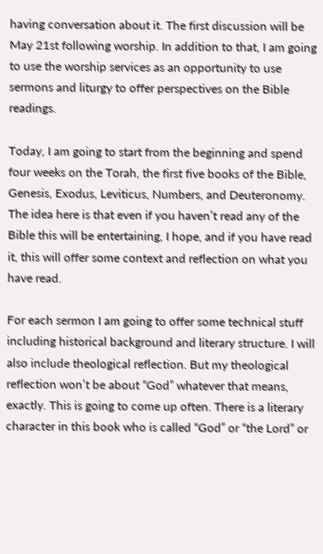having conversation about it. The first discussion will be May 21st following worship. In addition to that, I am going to use the worship services as an opportunity to use sermons and liturgy to offer perspectives on the Bible readings.

Today, I am going to start from the beginning and spend four weeks on the Torah, the first five books of the Bible, Genesis, Exodus, Leviticus, Numbers, and Deuteronomy. The idea here is that even if you haven’t read any of the Bible this will be entertaining, I hope, and if you have read it, this will offer some context and reflection on what you have read.

For each sermon I am going to offer some technical stuff including historical background and literary structure. I will also include theological reflection. But my theological reflection won’t be about “God” whatever that means, exactly. This is going to come up often. There is a literary character in this book who is called “God” or “the Lord” or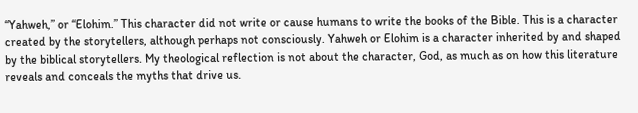“Yahweh,” or “Elohim.” This character did not write or cause humans to write the books of the Bible. This is a character created by the storytellers, although perhaps not consciously. Yahweh or Elohim is a character inherited by and shaped by the biblical storytellers. My theological reflection is not about the character, God, as much as on how this literature reveals and conceals the myths that drive us.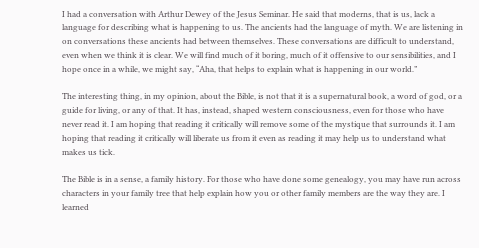I had a conversation with Arthur Dewey of the Jesus Seminar. He said that moderns, that is us, lack a language for describing what is happening to us. The ancients had the language of myth. We are listening in on conversations these ancients had between themselves. These conversations are difficult to understand, even when we think it is clear. We will find much of it boring, much of it offensive to our sensibilities, and I hope once in a while, we might say, “Aha, that helps to explain what is happening in our world.”

The interesting thing, in my opinion, about the Bible, is not that it is a supernatural book, a word of god, or a guide for living, or any of that. It has, instead, shaped western consciousness, even for those who have never read it. I am hoping that reading it critically will remove some of the mystique that surrounds it. I am hoping that reading it critically will liberate us from it even as reading it may help us to understand what makes us tick.

The Bible is in a sense, a family history. For those who have done some genealogy, you may have run across characters in your family tree that help explain how you or other family members are the way they are. I learned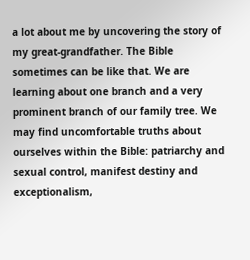a lot about me by uncovering the story of my great-grandfather. The Bible sometimes can be like that. We are learning about one branch and a very prominent branch of our family tree. We may find uncomfortable truths about ourselves within the Bible: patriarchy and sexual control, manifest destiny and exceptionalism,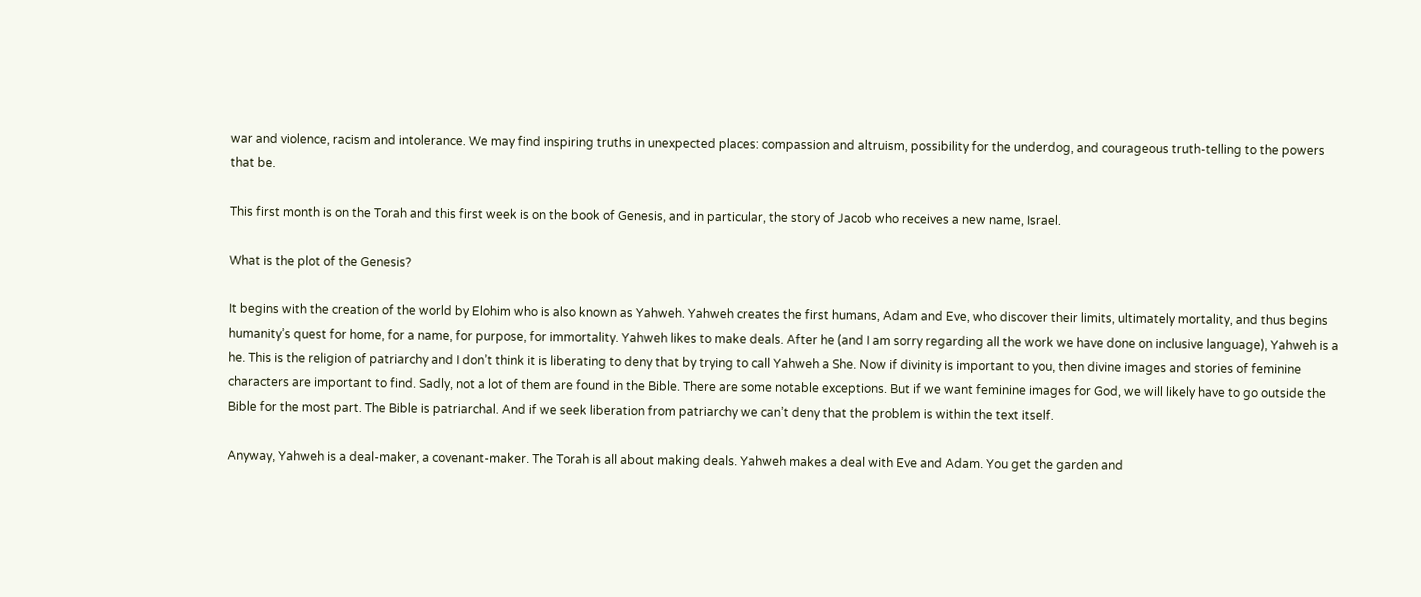war and violence, racism and intolerance. We may find inspiring truths in unexpected places: compassion and altruism, possibility for the underdog, and courageous truth-telling to the powers that be.

This first month is on the Torah and this first week is on the book of Genesis, and in particular, the story of Jacob who receives a new name, Israel.

What is the plot of the Genesis?

It begins with the creation of the world by Elohim who is also known as Yahweh. Yahweh creates the first humans, Adam and Eve, who discover their limits, ultimately mortality, and thus begins humanity’s quest for home, for a name, for purpose, for immortality. Yahweh likes to make deals. After he (and I am sorry regarding all the work we have done on inclusive language), Yahweh is a he. This is the religion of patriarchy and I don’t think it is liberating to deny that by trying to call Yahweh a She. Now if divinity is important to you, then divine images and stories of feminine characters are important to find. Sadly, not a lot of them are found in the Bible. There are some notable exceptions. But if we want feminine images for God, we will likely have to go outside the Bible for the most part. The Bible is patriarchal. And if we seek liberation from patriarchy we can’t deny that the problem is within the text itself.

Anyway, Yahweh is a deal-maker, a covenant-maker. The Torah is all about making deals. Yahweh makes a deal with Eve and Adam. You get the garden and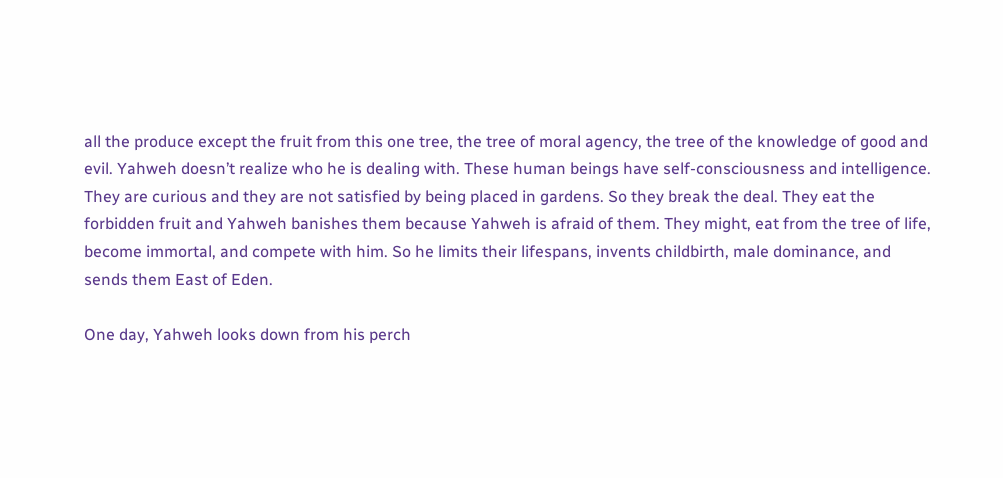all the produce except the fruit from this one tree, the tree of moral agency, the tree of the knowledge of good and evil. Yahweh doesn’t realize who he is dealing with. These human beings have self-consciousness and intelligence. They are curious and they are not satisfied by being placed in gardens. So they break the deal. They eat the forbidden fruit and Yahweh banishes them because Yahweh is afraid of them. They might, eat from the tree of life, become immortal, and compete with him. So he limits their lifespans, invents childbirth, male dominance, and sends them East of Eden.

One day, Yahweh looks down from his perch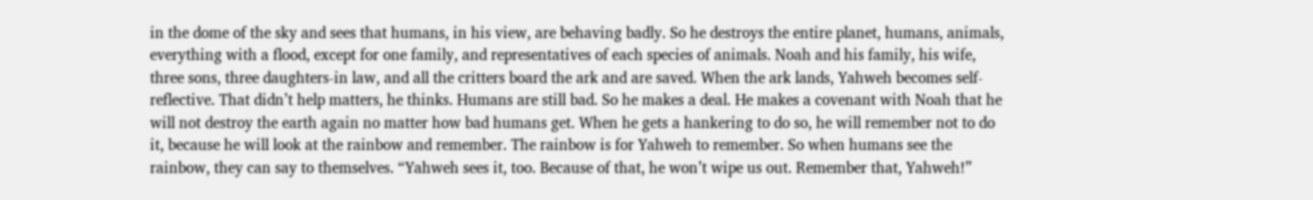in the dome of the sky and sees that humans, in his view, are behaving badly. So he destroys the entire planet, humans, animals, everything with a flood, except for one family, and representatives of each species of animals. Noah and his family, his wife, three sons, three daughters-in law, and all the critters board the ark and are saved. When the ark lands, Yahweh becomes self-reflective. That didn’t help matters, he thinks. Humans are still bad. So he makes a deal. He makes a covenant with Noah that he will not destroy the earth again no matter how bad humans get. When he gets a hankering to do so, he will remember not to do it, because he will look at the rainbow and remember. The rainbow is for Yahweh to remember. So when humans see the rainbow, they can say to themselves. “Yahweh sees it, too. Because of that, he won’t wipe us out. Remember that, Yahweh!”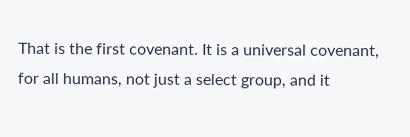That is the first covenant. It is a universal covenant, for all humans, not just a select group, and it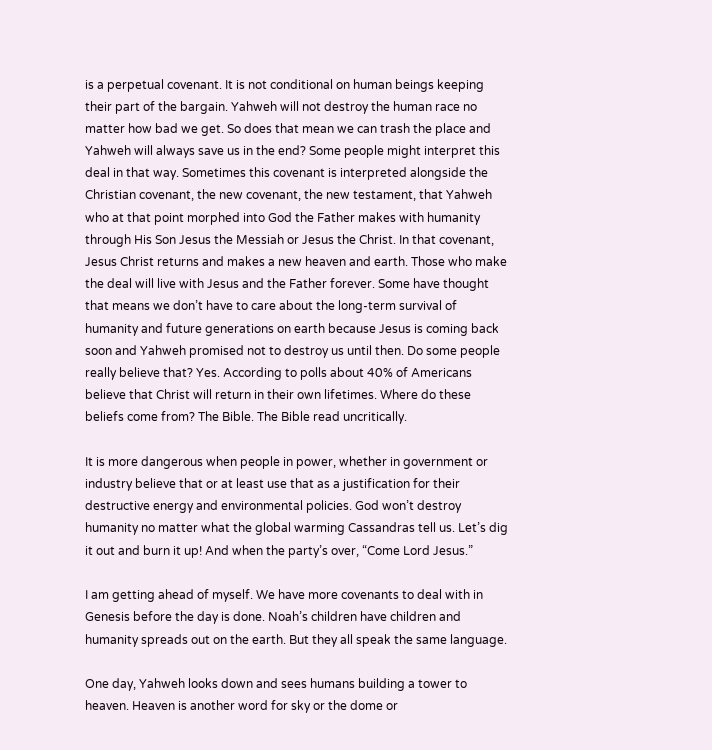is a perpetual covenant. It is not conditional on human beings keeping their part of the bargain. Yahweh will not destroy the human race no matter how bad we get. So does that mean we can trash the place and Yahweh will always save us in the end? Some people might interpret this deal in that way. Sometimes this covenant is interpreted alongside the Christian covenant, the new covenant, the new testament, that Yahweh who at that point morphed into God the Father makes with humanity through His Son Jesus the Messiah or Jesus the Christ. In that covenant, Jesus Christ returns and makes a new heaven and earth. Those who make the deal will live with Jesus and the Father forever. Some have thought that means we don’t have to care about the long-term survival of humanity and future generations on earth because Jesus is coming back soon and Yahweh promised not to destroy us until then. Do some people really believe that? Yes. According to polls about 40% of Americans believe that Christ will return in their own lifetimes. Where do these beliefs come from? The Bible. The Bible read uncritically.

It is more dangerous when people in power, whether in government or industry believe that or at least use that as a justification for their destructive energy and environmental policies. God won’t destroy humanity no matter what the global warming Cassandras tell us. Let’s dig it out and burn it up! And when the party’s over, “Come Lord Jesus.”

I am getting ahead of myself. We have more covenants to deal with in Genesis before the day is done. Noah’s children have children and humanity spreads out on the earth. But they all speak the same language.

One day, Yahweh looks down and sees humans building a tower to heaven. Heaven is another word for sky or the dome or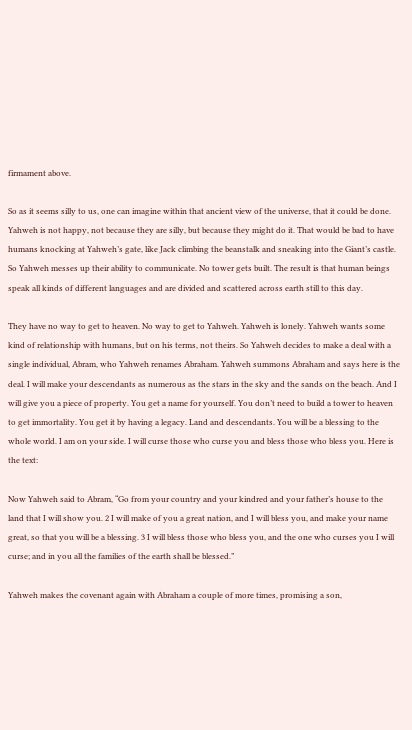firmament above.

So as it seems silly to us, one can imagine within that ancient view of the universe, that it could be done. Yahweh is not happy, not because they are silly, but because they might do it. That would be bad to have humans knocking at Yahweh’s gate, like Jack climbing the beanstalk and sneaking into the Giant’s castle. So Yahweh messes up their ability to communicate. No tower gets built. The result is that human beings speak all kinds of different languages and are divided and scattered across earth still to this day.

They have no way to get to heaven. No way to get to Yahweh. Yahweh is lonely. Yahweh wants some kind of relationship with humans, but on his terms, not theirs. So Yahweh decides to make a deal with a single individual, Abram, who Yahweh renames Abraham. Yahweh summons Abraham and says here is the deal. I will make your descendants as numerous as the stars in the sky and the sands on the beach. And I will give you a piece of property. You get a name for yourself. You don’t need to build a tower to heaven to get immortality. You get it by having a legacy. Land and descendants. You will be a blessing to the whole world. I am on your side. I will curse those who curse you and bless those who bless you. Here is the text:

Now Yahweh said to Abram, “Go from your country and your kindred and your father’s house to the land that I will show you. 2 I will make of you a great nation, and I will bless you, and make your name great, so that you will be a blessing. 3 I will bless those who bless you, and the one who curses you I will curse; and in you all the families of the earth shall be blessed.”

Yahweh makes the covenant again with Abraham a couple of more times, promising a son,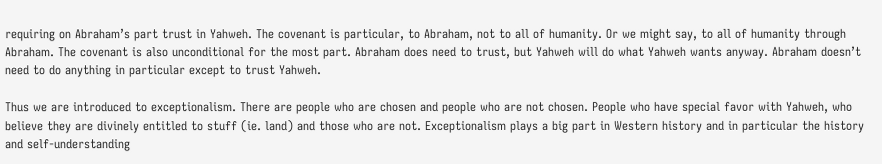requiring on Abraham’s part trust in Yahweh. The covenant is particular, to Abraham, not to all of humanity. Or we might say, to all of humanity through Abraham. The covenant is also unconditional for the most part. Abraham does need to trust, but Yahweh will do what Yahweh wants anyway. Abraham doesn’t need to do anything in particular except to trust Yahweh.

Thus we are introduced to exceptionalism. There are people who are chosen and people who are not chosen. People who have special favor with Yahweh, who believe they are divinely entitled to stuff (ie. land) and those who are not. Exceptionalism plays a big part in Western history and in particular the history and self-understanding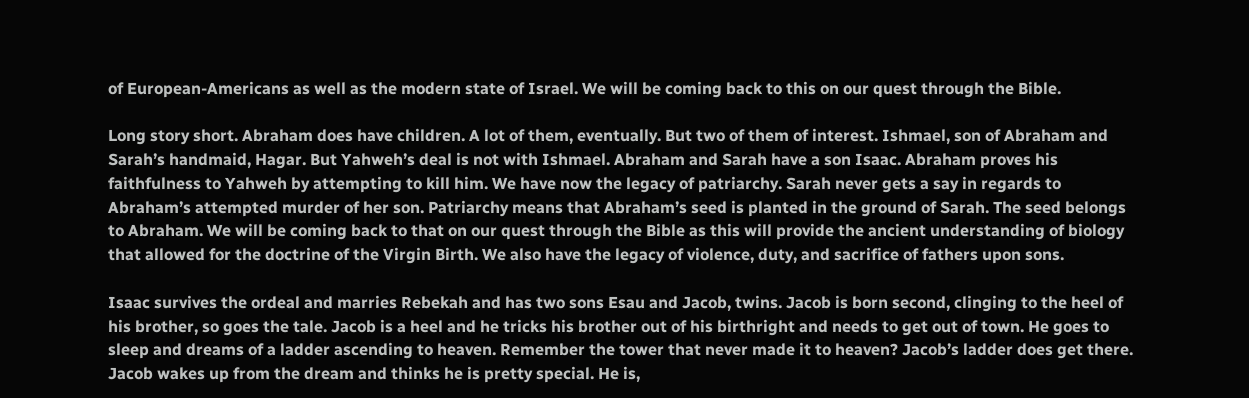of European-Americans as well as the modern state of Israel. We will be coming back to this on our quest through the Bible.

Long story short. Abraham does have children. A lot of them, eventually. But two of them of interest. Ishmael, son of Abraham and Sarah’s handmaid, Hagar. But Yahweh’s deal is not with Ishmael. Abraham and Sarah have a son Isaac. Abraham proves his faithfulness to Yahweh by attempting to kill him. We have now the legacy of patriarchy. Sarah never gets a say in regards to Abraham’s attempted murder of her son. Patriarchy means that Abraham’s seed is planted in the ground of Sarah. The seed belongs to Abraham. We will be coming back to that on our quest through the Bible as this will provide the ancient understanding of biology that allowed for the doctrine of the Virgin Birth. We also have the legacy of violence, duty, and sacrifice of fathers upon sons.

Isaac survives the ordeal and marries Rebekah and has two sons Esau and Jacob, twins. Jacob is born second, clinging to the heel of his brother, so goes the tale. Jacob is a heel and he tricks his brother out of his birthright and needs to get out of town. He goes to sleep and dreams of a ladder ascending to heaven. Remember the tower that never made it to heaven? Jacob’s ladder does get there. Jacob wakes up from the dream and thinks he is pretty special. He is,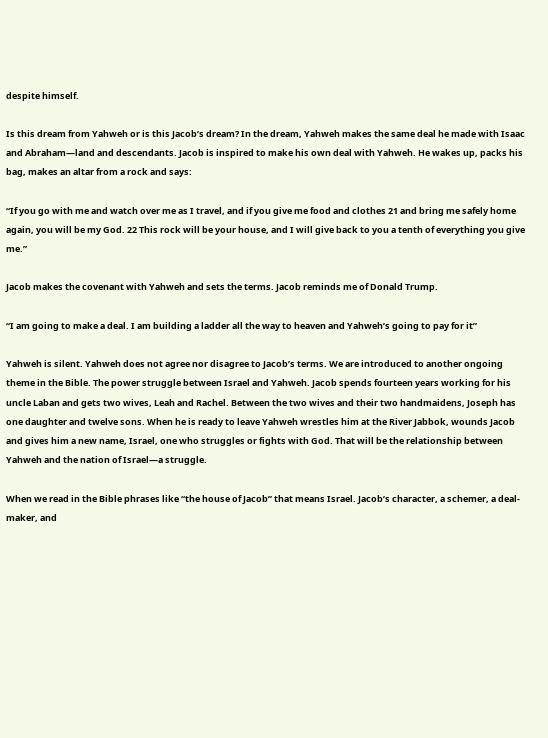despite himself.

Is this dream from Yahweh or is this Jacob’s dream? In the dream, Yahweh makes the same deal he made with Isaac and Abraham—land and descendants. Jacob is inspired to make his own deal with Yahweh. He wakes up, packs his bag, makes an altar from a rock and says:

“If you go with me and watch over me as I travel, and if you give me food and clothes 21 and bring me safely home again, you will be my God. 22 This rock will be your house, and I will give back to you a tenth of everything you give me.”

Jacob makes the covenant with Yahweh and sets the terms. Jacob reminds me of Donald Trump.

“I am going to make a deal. I am building a ladder all the way to heaven and Yahweh’s going to pay for it”

Yahweh is silent. Yahweh does not agree nor disagree to Jacob’s terms. We are introduced to another ongoing theme in the Bible. The power struggle between Israel and Yahweh. Jacob spends fourteen years working for his uncle Laban and gets two wives, Leah and Rachel. Between the two wives and their two handmaidens, Joseph has one daughter and twelve sons. When he is ready to leave Yahweh wrestles him at the River Jabbok, wounds Jacob and gives him a new name, Israel, one who struggles or fights with God. That will be the relationship between Yahweh and the nation of Israel—a struggle.

When we read in the Bible phrases like “the house of Jacob” that means Israel. Jacob’s character, a schemer, a deal-maker, and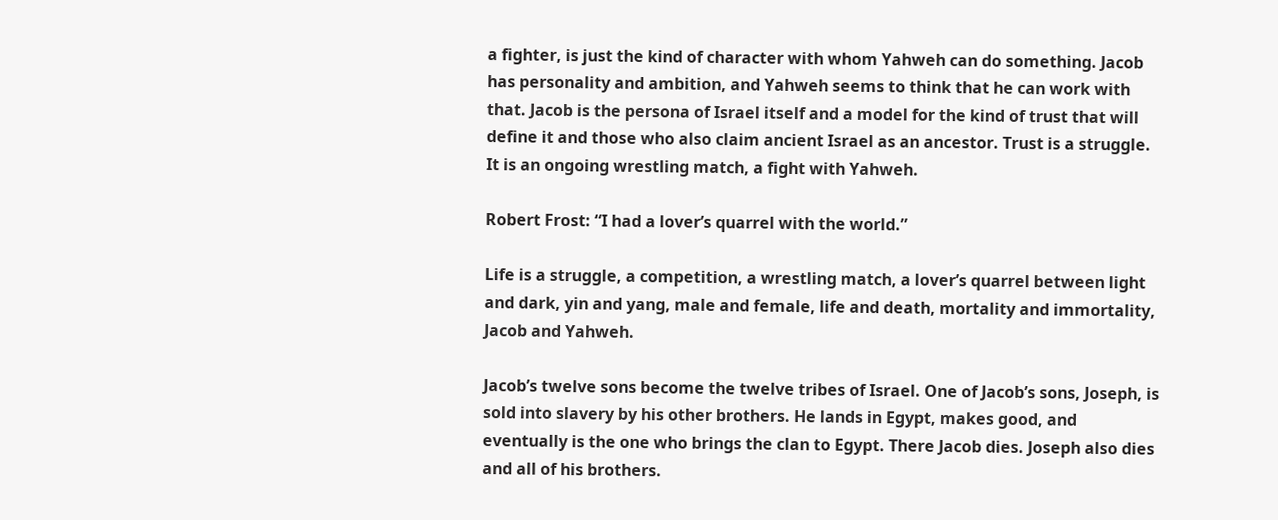a fighter, is just the kind of character with whom Yahweh can do something. Jacob has personality and ambition, and Yahweh seems to think that he can work with that. Jacob is the persona of Israel itself and a model for the kind of trust that will define it and those who also claim ancient Israel as an ancestor. Trust is a struggle. It is an ongoing wrestling match, a fight with Yahweh.

Robert Frost: “I had a lover’s quarrel with the world.”

Life is a struggle, a competition, a wrestling match, a lover’s quarrel between light and dark, yin and yang, male and female, life and death, mortality and immortality, Jacob and Yahweh.

Jacob’s twelve sons become the twelve tribes of Israel. One of Jacob’s sons, Joseph, is sold into slavery by his other brothers. He lands in Egypt, makes good, and eventually is the one who brings the clan to Egypt. There Jacob dies. Joseph also dies and all of his brothers.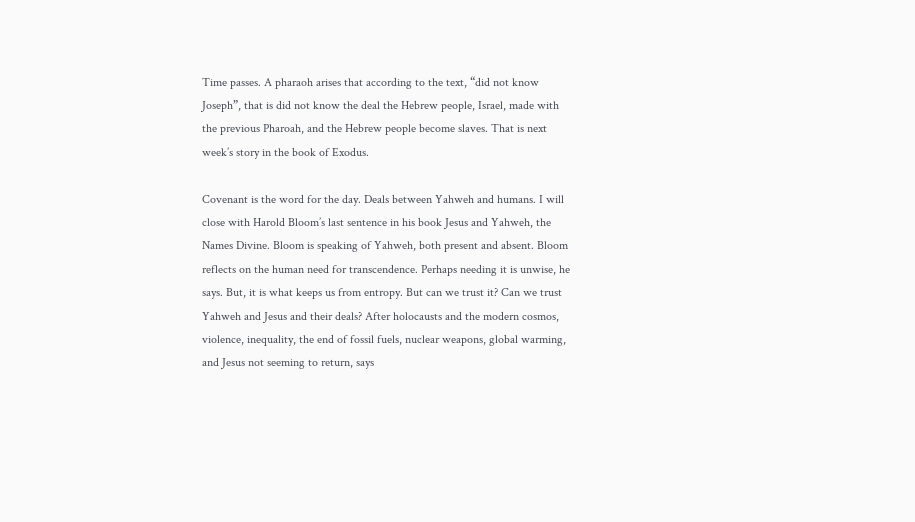Time passes. A pharaoh arises that according to the text, “did not know Joseph”, that is did not know the deal the Hebrew people, Israel, made with the previous Pharoah, and the Hebrew people become slaves. That is next week’s story in the book of Exodus.

Covenant is the word for the day. Deals between Yahweh and humans. I will close with Harold Bloom’s last sentence in his book Jesus and Yahweh, the Names Divine. Bloom is speaking of Yahweh, both present and absent. Bloom reflects on the human need for transcendence. Perhaps needing it is unwise, he says. But, it is what keeps us from entropy. But can we trust it? Can we trust Yahweh and Jesus and their deals? After holocausts and the modern cosmos, violence, inequality, the end of fossil fuels, nuclear weapons, global warming, and Jesus not seeming to return, says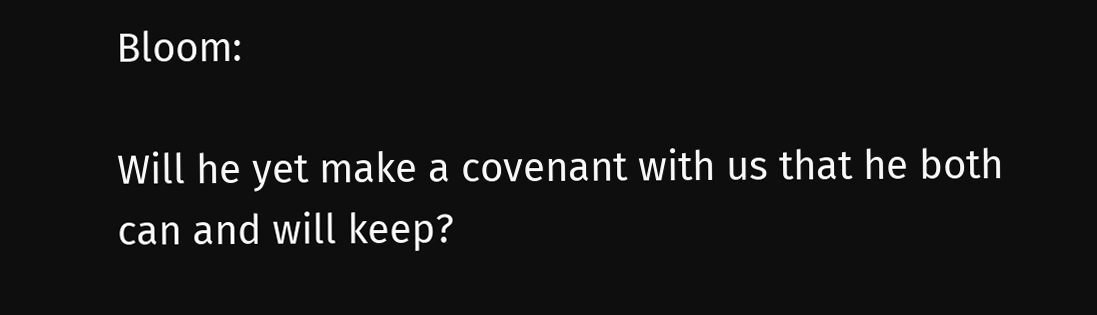Bloom:

Will he yet make a covenant with us that he both can and will keep?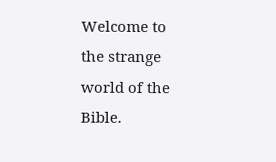Welcome to the strange world of the Bible.